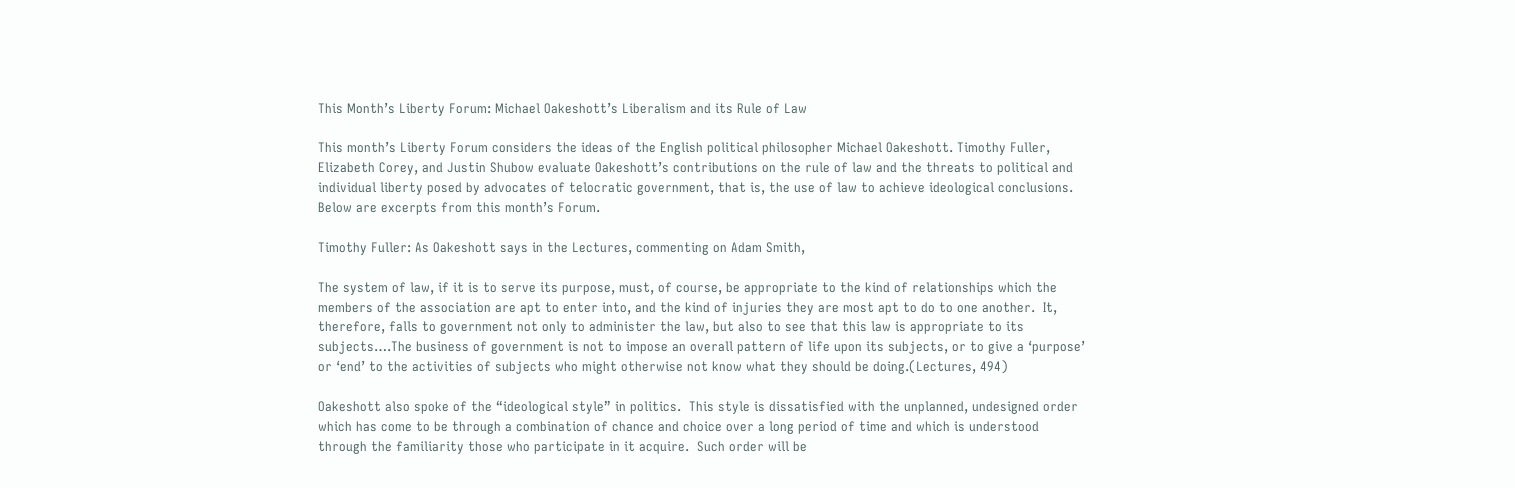This Month’s Liberty Forum: Michael Oakeshott’s Liberalism and its Rule of Law

This month’s Liberty Forum considers the ideas of the English political philosopher Michael Oakeshott. Timothy Fuller, Elizabeth Corey, and Justin Shubow evaluate Oakeshott’s contributions on the rule of law and the threats to political and individual liberty posed by advocates of telocratic government, that is, the use of law to achieve ideological conclusions. Below are excerpts from this month’s Forum.

Timothy Fuller: As Oakeshott says in the Lectures, commenting on Adam Smith,

The system of law, if it is to serve its purpose, must, of course, be appropriate to the kind of relationships which the members of the association are apt to enter into, and the kind of injuries they are most apt to do to one another.  It, therefore, falls to government not only to administer the law, but also to see that this law is appropriate to its subjects….The business of government is not to impose an overall pattern of life upon its subjects, or to give a ‘purpose’ or ‘end’ to the activities of subjects who might otherwise not know what they should be doing.(Lectures, 494)

Oakeshott also spoke of the “ideological style” in politics.  This style is dissatisfied with the unplanned, undesigned order which has come to be through a combination of chance and choice over a long period of time and which is understood through the familiarity those who participate in it acquire.  Such order will be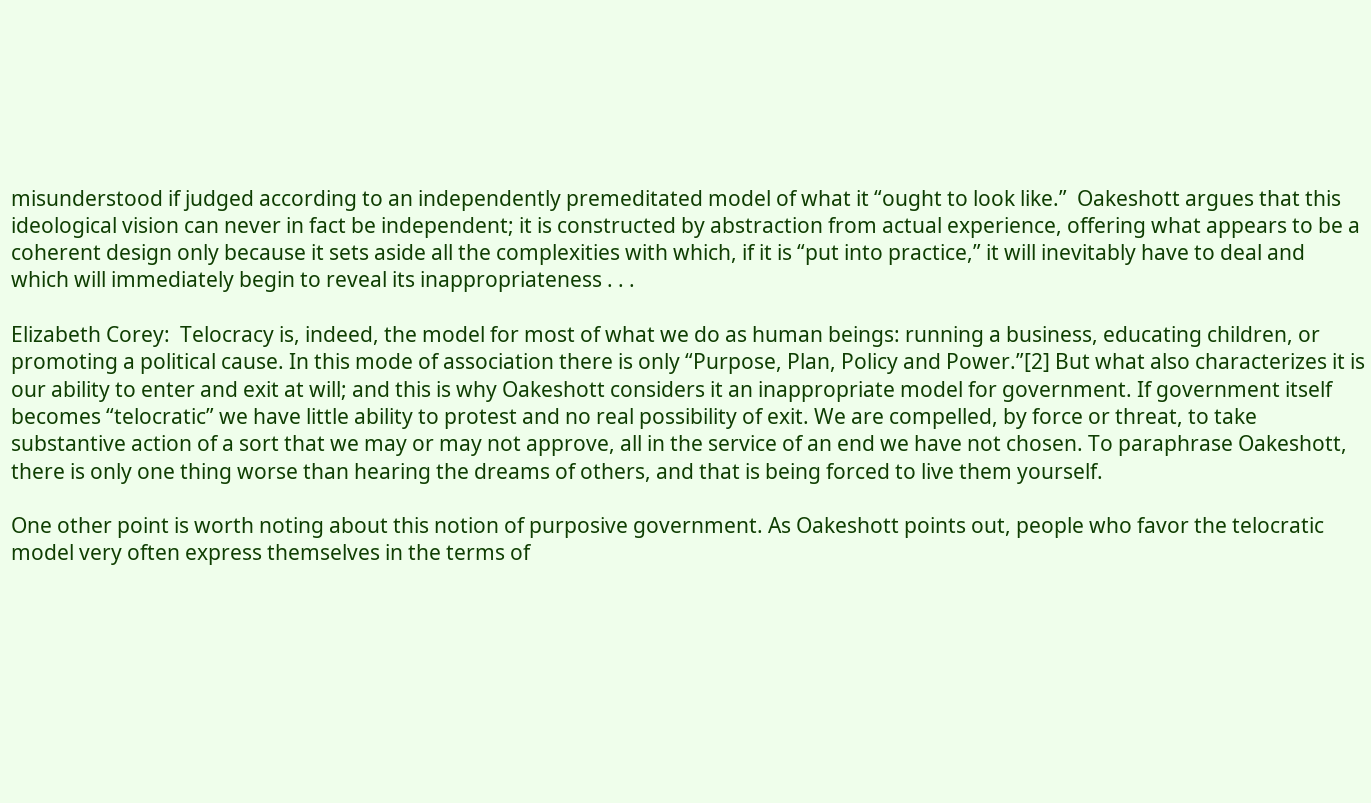misunderstood if judged according to an independently premeditated model of what it “ought to look like.”  Oakeshott argues that this ideological vision can never in fact be independent; it is constructed by abstraction from actual experience, offering what appears to be a coherent design only because it sets aside all the complexities with which, if it is “put into practice,” it will inevitably have to deal and which will immediately begin to reveal its inappropriateness . . .

Elizabeth Corey:  Telocracy is, indeed, the model for most of what we do as human beings: running a business, educating children, or promoting a political cause. In this mode of association there is only “Purpose, Plan, Policy and Power.”[2] But what also characterizes it is our ability to enter and exit at will; and this is why Oakeshott considers it an inappropriate model for government. If government itself becomes “telocratic” we have little ability to protest and no real possibility of exit. We are compelled, by force or threat, to take substantive action of a sort that we may or may not approve, all in the service of an end we have not chosen. To paraphrase Oakeshott, there is only one thing worse than hearing the dreams of others, and that is being forced to live them yourself.

One other point is worth noting about this notion of purposive government. As Oakeshott points out, people who favor the telocratic model very often express themselves in the terms of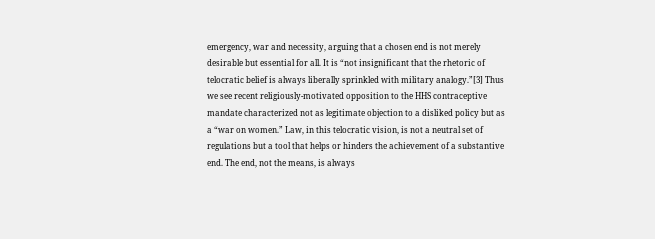emergency, war and necessity, arguing that a chosen end is not merely desirable but essential for all. It is “not insignificant that the rhetoric of telocratic belief is always liberally sprinkled with military analogy.”[3] Thus we see recent religiously-motivated opposition to the HHS contraceptive mandate characterized not as legitimate objection to a disliked policy but as a “war on women.” Law, in this telocratic vision, is not a neutral set of regulations but a tool that helps or hinders the achievement of a substantive end. The end, not the means, is always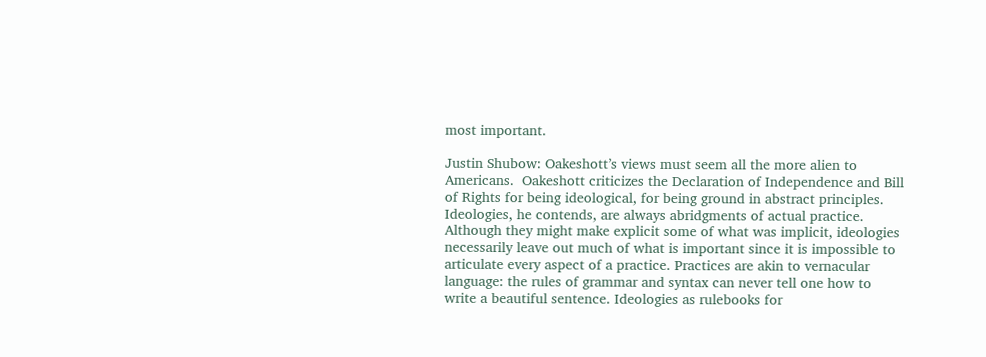most important.

Justin Shubow: Oakeshott’s views must seem all the more alien to Americans.  Oakeshott criticizes the Declaration of Independence and Bill of Rights for being ideological, for being ground in abstract principles. Ideologies, he contends, are always abridgments of actual practice.  Although they might make explicit some of what was implicit, ideologies necessarily leave out much of what is important since it is impossible to articulate every aspect of a practice. Practices are akin to vernacular language: the rules of grammar and syntax can never tell one how to write a beautiful sentence. Ideologies as rulebooks for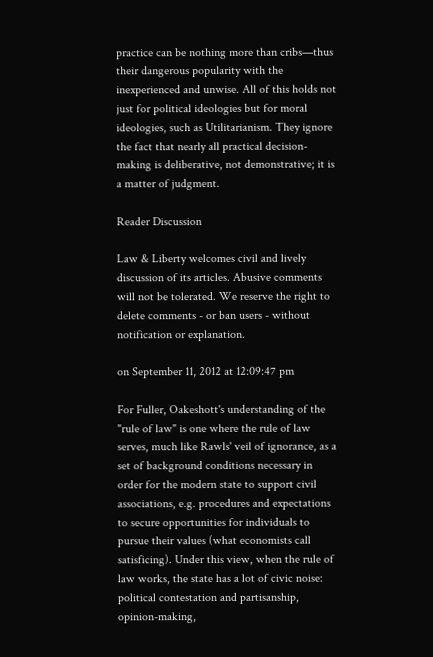practice can be nothing more than cribs—thus their dangerous popularity with the inexperienced and unwise. All of this holds not just for political ideologies but for moral ideologies, such as Utilitarianism. They ignore the fact that nearly all practical decision-making is deliberative, not demonstrative; it is a matter of judgment.

Reader Discussion

Law & Liberty welcomes civil and lively discussion of its articles. Abusive comments will not be tolerated. We reserve the right to delete comments - or ban users - without notification or explanation.

on September 11, 2012 at 12:09:47 pm

For Fuller, Oakeshott's understanding of the "rule of law" is one where the rule of law serves, much like Rawls' veil of ignorance, as a set of background conditions necessary in order for the modern state to support civil associations, e.g. procedures and expectations to secure opportunities for individuals to pursue their values (what economists call satisficing). Under this view, when the rule of law works, the state has a lot of civic noise: political contestation and partisanship, opinion-making,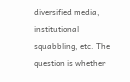diversified media, institutional squabbling, etc. The question is whether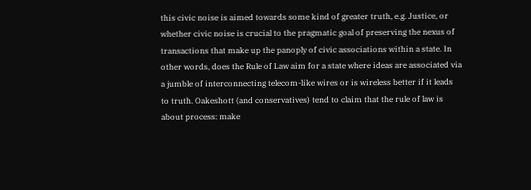this civic noise is aimed towards some kind of greater truth, e.g. Justice, or whether civic noise is crucial to the pragmatic goal of preserving the nexus of transactions that make up the panoply of civic associations within a state. In other words, does the Rule of Law aim for a state where ideas are associated via a jumble of interconnecting telecom-like wires or is wireless better if it leads to truth. Oakeshott (and conservatives) tend to claim that the rule of law is about process: make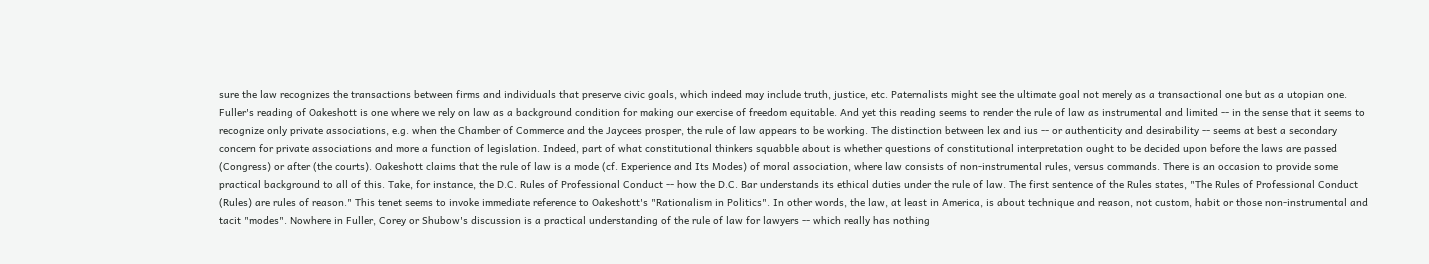sure the law recognizes the transactions between firms and individuals that preserve civic goals, which indeed may include truth, justice, etc. Paternalists might see the ultimate goal not merely as a transactional one but as a utopian one. Fuller's reading of Oakeshott is one where we rely on law as a background condition for making our exercise of freedom equitable. And yet this reading seems to render the rule of law as instrumental and limited -- in the sense that it seems to recognize only private associations, e.g. when the Chamber of Commerce and the Jaycees prosper, the rule of law appears to be working. The distinction between lex and ius -- or authenticity and desirability -- seems at best a secondary concern for private associations and more a function of legislation. Indeed, part of what constitutional thinkers squabble about is whether questions of constitutional interpretation ought to be decided upon before the laws are passed (Congress) or after (the courts). Oakeshott claims that the rule of law is a mode (cf. Experience and Its Modes) of moral association, where law consists of non-instrumental rules, versus commands. There is an occasion to provide some practical background to all of this. Take, for instance, the D.C. Rules of Professional Conduct -- how the D.C. Bar understands its ethical duties under the rule of law. The first sentence of the Rules states, "The Rules of Professional Conduct (Rules) are rules of reason." This tenet seems to invoke immediate reference to Oakeshott's "Rationalism in Politics". In other words, the law, at least in America, is about technique and reason, not custom, habit or those non-instrumental and tacit "modes". Nowhere in Fuller, Corey or Shubow's discussion is a practical understanding of the rule of law for lawyers -- which really has nothing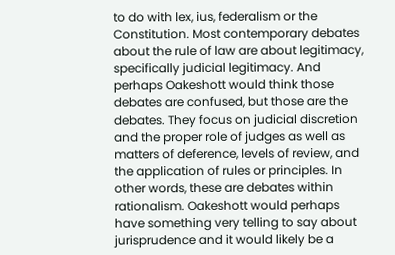to do with lex, ius, federalism or the Constitution. Most contemporary debates about the rule of law are about legitimacy, specifically judicial legitimacy. And perhaps Oakeshott would think those debates are confused, but those are the debates. They focus on judicial discretion and the proper role of judges as well as matters of deference, levels of review, and the application of rules or principles. In other words, these are debates within rationalism. Oakeshott would perhaps have something very telling to say about jurisprudence and it would likely be a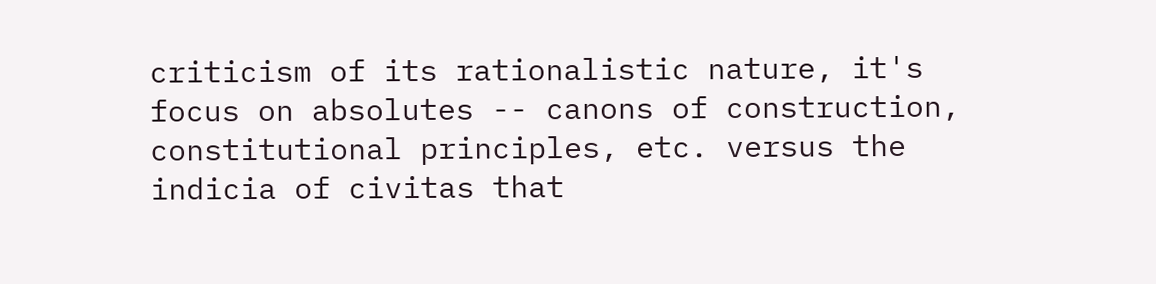criticism of its rationalistic nature, it's focus on absolutes -- canons of construction, constitutional principles, etc. versus the indicia of civitas that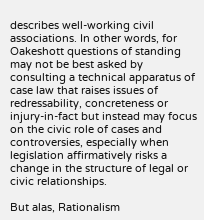describes well-working civil associations. In other words, for Oakeshott questions of standing may not be best asked by consulting a technical apparatus of case law that raises issues of redressability, concreteness or injury-in-fact but instead may focus on the civic role of cases and controversies, especially when legislation affirmatively risks a change in the structure of legal or civic relationships.

But alas, Rationalism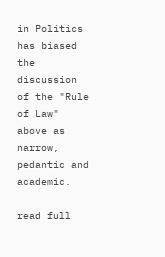in Politics has biased the discussion of the "Rule of Law" above as narrow, pedantic and academic.

read full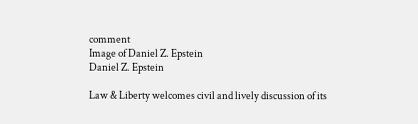comment
Image of Daniel Z. Epstein
Daniel Z. Epstein

Law & Liberty welcomes civil and lively discussion of its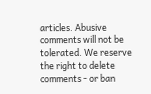articles. Abusive comments will not be tolerated. We reserve the right to delete comments - or ban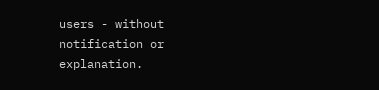users - without notification or explanation.